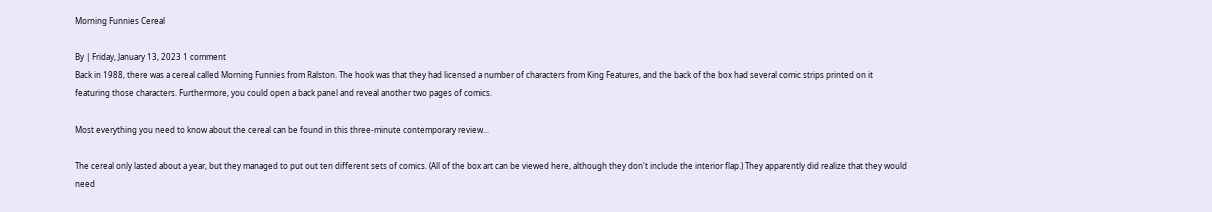Morning Funnies Cereal

By | Friday, January 13, 2023 1 comment
Back in 1988, there was a cereal called Morning Funnies from Ralston. The hook was that they had licensed a number of characters from King Features, and the back of the box had several comic strips printed on it featuring those characters. Furthermore, you could open a back panel and reveal another two pages of comics.

Most everything you need to know about the cereal can be found in this three-minute contemporary review...

The cereal only lasted about a year, but they managed to put out ten different sets of comics. (All of the box art can be viewed here, although they don't include the interior flap.) They apparently did realize that they would need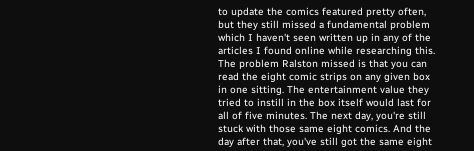to update the comics featured pretty often, but they still missed a fundamental problem which I haven't seen written up in any of the articles I found online while researching this. The problem Ralston missed is that you can read the eight comic strips on any given box in one sitting. The entertainment value they tried to instill in the box itself would last for all of five minutes. The next day, you're still stuck with those same eight comics. And the day after that, you've still got the same eight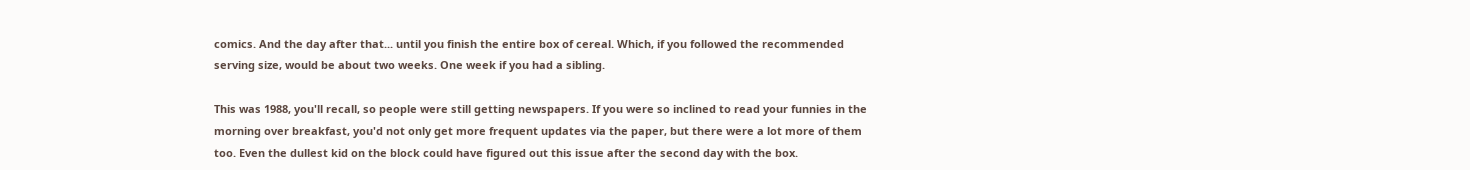comics. And the day after that... until you finish the entire box of cereal. Which, if you followed the recommended serving size, would be about two weeks. One week if you had a sibling.

This was 1988, you'll recall, so people were still getting newspapers. If you were so inclined to read your funnies in the morning over breakfast, you'd not only get more frequent updates via the paper, but there were a lot more of them too. Even the dullest kid on the block could have figured out this issue after the second day with the box.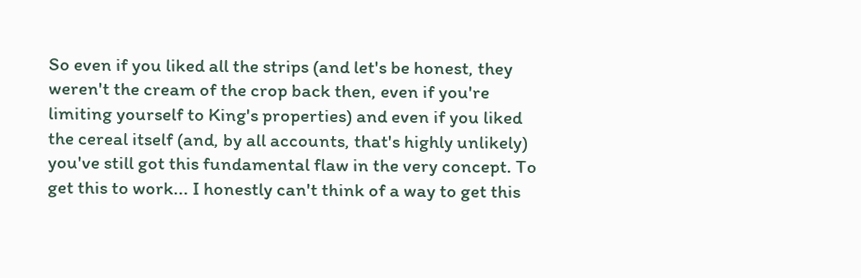So even if you liked all the strips (and let's be honest, they weren't the cream of the crop back then, even if you're limiting yourself to King's properties) and even if you liked the cereal itself (and, by all accounts, that's highly unlikely) you've still got this fundamental flaw in the very concept. To get this to work... I honestly can't think of a way to get this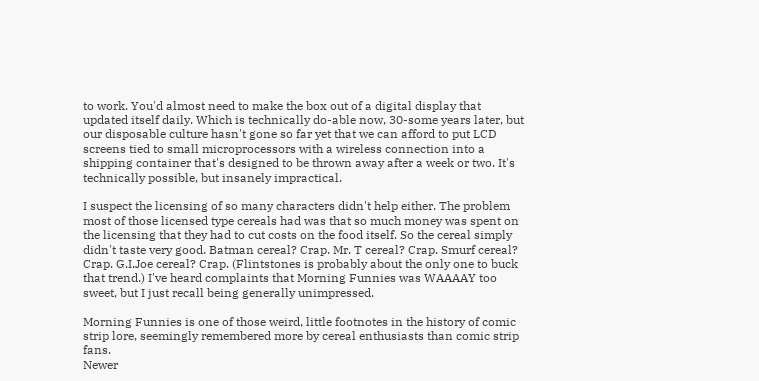to work. You'd almost need to make the box out of a digital display that updated itself daily. Which is technically do-able now, 30-some years later, but our disposable culture hasn't gone so far yet that we can afford to put LCD screens tied to small microprocessors with a wireless connection into a shipping container that's designed to be thrown away after a week or two. It's technically possible, but insanely impractical.

I suspect the licensing of so many characters didn't help either. The problem most of those licensed type cereals had was that so much money was spent on the licensing that they had to cut costs on the food itself. So the cereal simply didn't taste very good. Batman cereal? Crap. Mr. T cereal? Crap. Smurf cereal? Crap. G.I.Joe cereal? Crap. (Flintstones is probably about the only one to buck that trend.) I've heard complaints that Morning Funnies was WAAAAY too sweet, but I just recall being generally unimpressed.

Morning Funnies is one of those weird, little footnotes in the history of comic strip lore, seemingly remembered more by cereal enthusiasts than comic strip fans.
Newer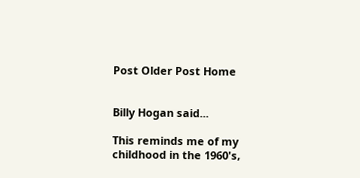Post Older Post Home


Billy Hogan said...

This reminds me of my childhood in the 1960's,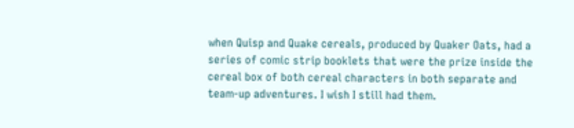when Quisp and Quake cereals, produced by Quaker Oats, had a series of comic strip booklets that were the prize inside the cereal box of both cereal characters in both separate and team-up adventures. I wish I still had them.